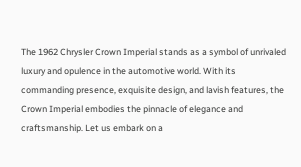The 1962 Chrysler Crown Imperial stands as a symbol of unrivaled luxury and opulence in the automotive world. With its commanding presence, exquisite design, and lavish features, the Crown Imperial embodies the pinnacle of elegance and craftsmanship. Let us embark on a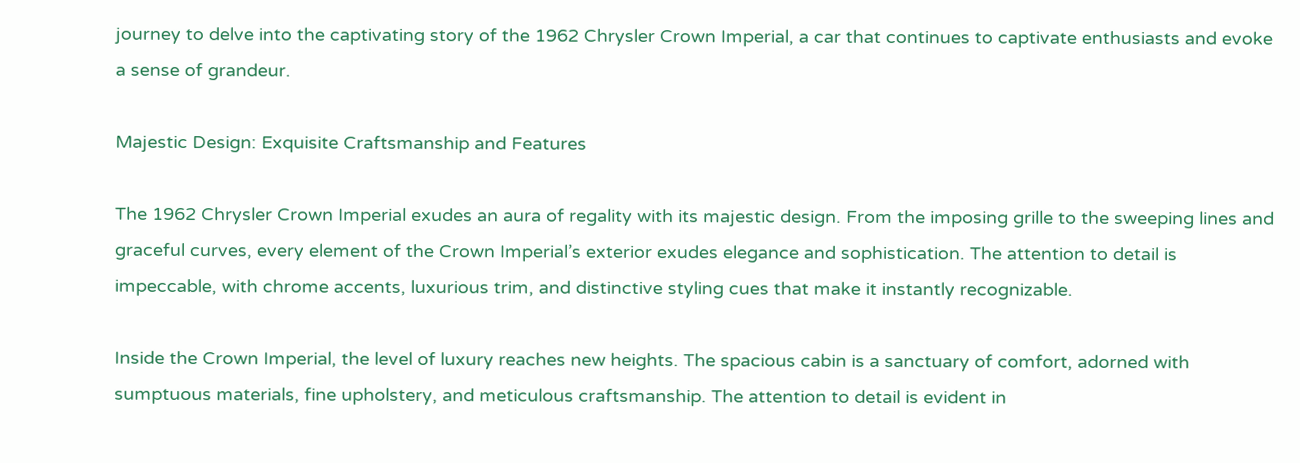journey to delve into the captivating story of the 1962 Chrysler Crown Imperial, a car that continues to captivate enthusiasts and evoke a sense of grandeur.

Majestic Design: Exquisite Craftsmanship and Features

The 1962 Chrysler Crown Imperial exudes an aura of regality with its majestic design. From the imposing grille to the sweeping lines and graceful curves, every element of the Crown Imperial’s exterior exudes elegance and sophistication. The attention to detail is impeccable, with chrome accents, luxurious trim, and distinctive styling cues that make it instantly recognizable.

Inside the Crown Imperial, the level of luxury reaches new heights. The spacious cabin is a sanctuary of comfort, adorned with sumptuous materials, fine upholstery, and meticulous craftsmanship. The attention to detail is evident in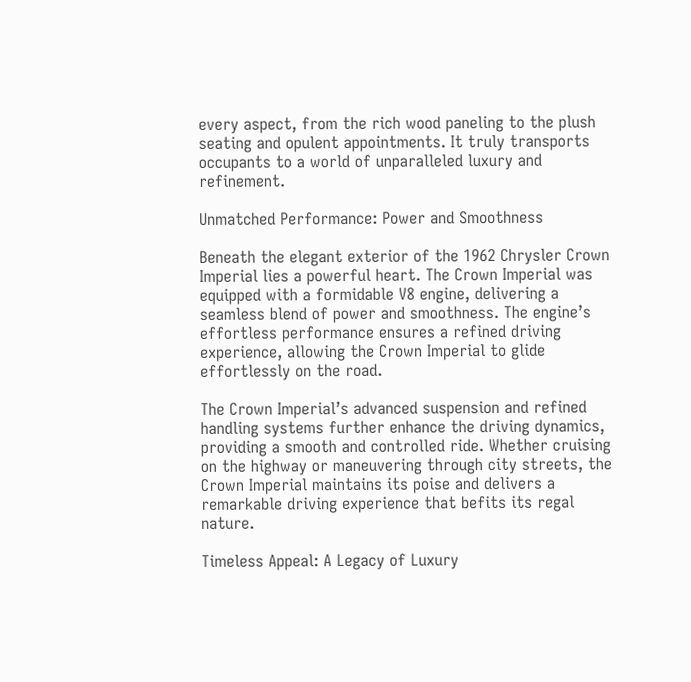every aspect, from the rich wood paneling to the plush seating and opulent appointments. It truly transports occupants to a world of unparalleled luxury and refinement.

Unmatched Performance: Power and Smoothness

Beneath the elegant exterior of the 1962 Chrysler Crown Imperial lies a powerful heart. The Crown Imperial was equipped with a formidable V8 engine, delivering a seamless blend of power and smoothness. The engine’s effortless performance ensures a refined driving experience, allowing the Crown Imperial to glide effortlessly on the road.

The Crown Imperial’s advanced suspension and refined handling systems further enhance the driving dynamics, providing a smooth and controlled ride. Whether cruising on the highway or maneuvering through city streets, the Crown Imperial maintains its poise and delivers a remarkable driving experience that befits its regal nature.

Timeless Appeal: A Legacy of Luxury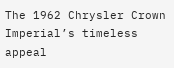The 1962 Chrysler Crown Imperial’s timeless appeal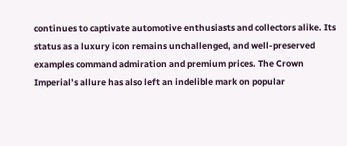continues to captivate automotive enthusiasts and collectors alike. Its status as a luxury icon remains unchallenged, and well-preserved examples command admiration and premium prices. The Crown Imperial’s allure has also left an indelible mark on popular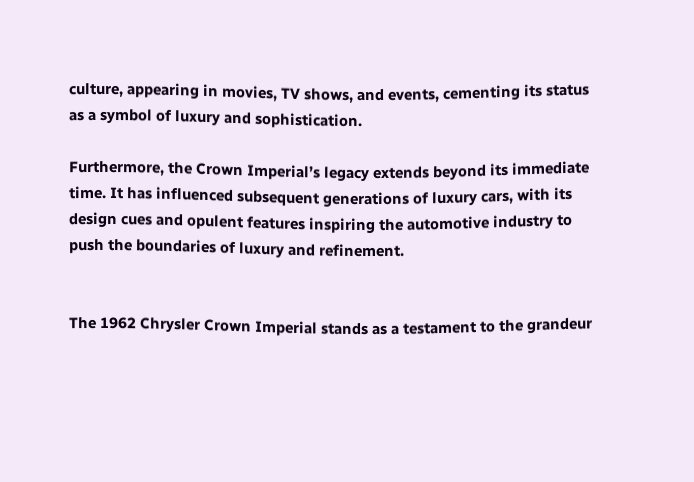culture, appearing in movies, TV shows, and events, cementing its status as a symbol of luxury and sophistication.

Furthermore, the Crown Imperial’s legacy extends beyond its immediate time. It has influenced subsequent generations of luxury cars, with its design cues and opulent features inspiring the automotive industry to push the boundaries of luxury and refinement.


The 1962 Chrysler Crown Imperial stands as a testament to the grandeur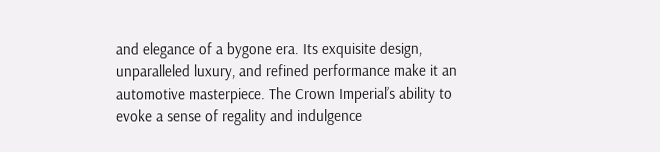and elegance of a bygone era. Its exquisite design, unparalleled luxury, and refined performance make it an automotive masterpiece. The Crown Imperial’s ability to evoke a sense of regality and indulgence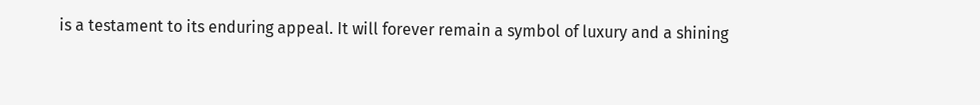is a testament to its enduring appeal. It will forever remain a symbol of luxury and a shining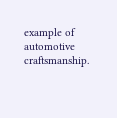example of automotive craftsmanship.